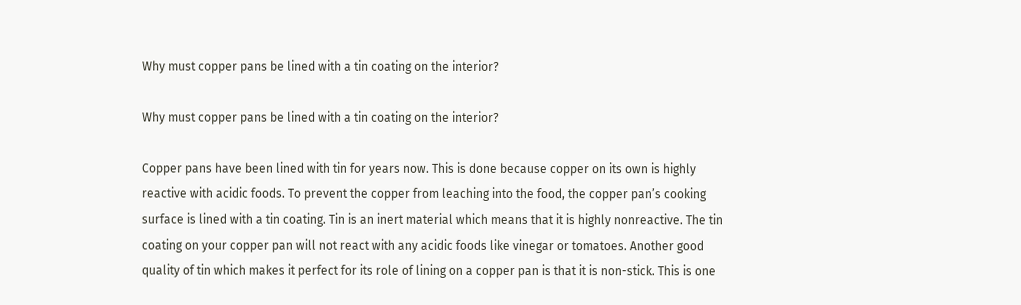Why must copper pans be lined with a tin coating on the interior?

Why must copper pans be lined with a tin coating on the interior?

Copper pans have been lined with tin for years now. This is done because copper on its own is highly reactive with acidic foods. To prevent the copper from leaching into the food, the copper pan’s cooking surface is lined with a tin coating. Tin is an inert material which means that it is highly nonreactive. The tin coating on your copper pan will not react with any acidic foods like vinegar or tomatoes. Another good quality of tin which makes it perfect for its role of lining on a copper pan is that it is non-stick. This is one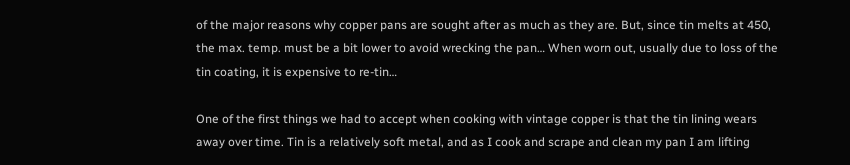of the major reasons why copper pans are sought after as much as they are. But, since tin melts at 450, the max. temp. must be a bit lower to avoid wrecking the pan… When worn out, usually due to loss of the tin coating, it is expensive to re-tin…

One of the first things we had to accept when cooking with vintage copper is that the tin lining wears away over time. Tin is a relatively soft metal, and as I cook and scrape and clean my pan I am lifting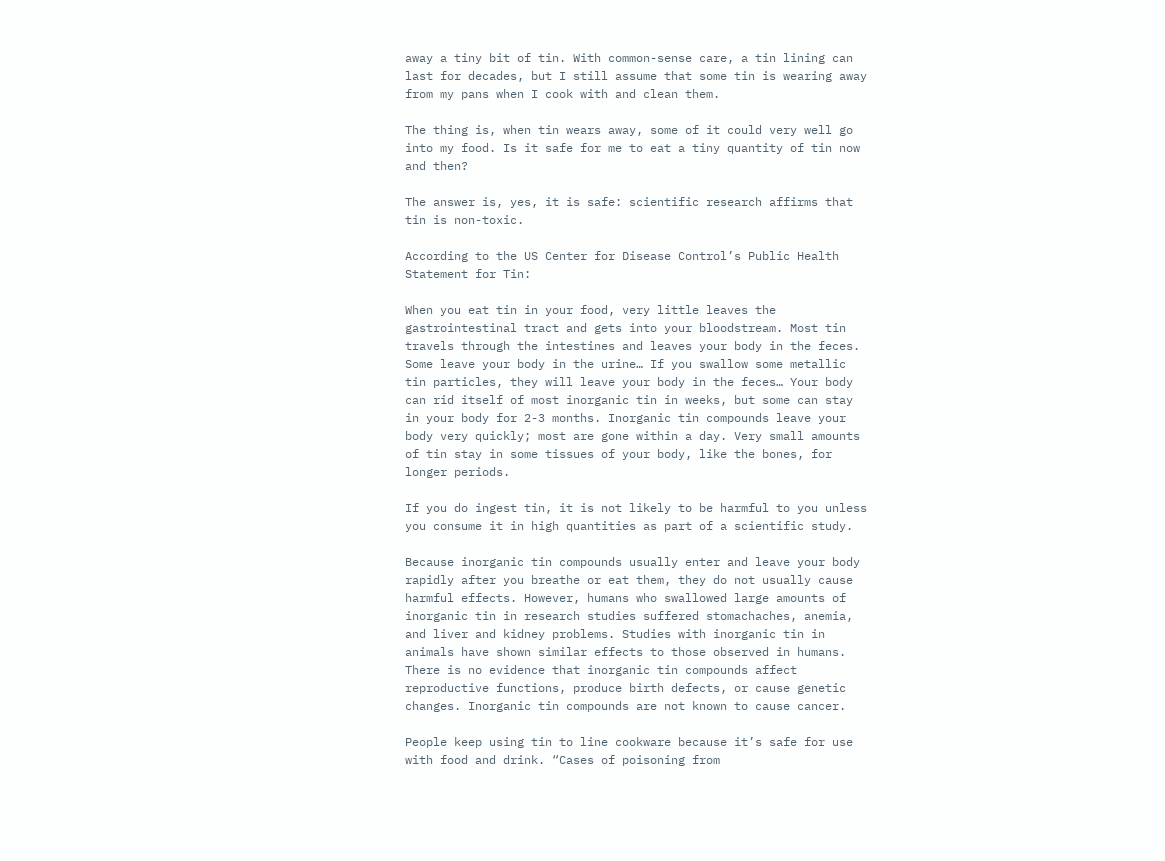away a tiny bit of tin. With common-sense care, a tin lining can last for decades, but I still assume that some tin is wearing away from my pans when I cook with and clean them.

The thing is, when tin wears away, some of it could very well go into my food. Is it safe for me to eat a tiny quantity of tin now and then?

The answer is, yes, it is safe: scientific research affirms that tin is non-toxic.

According to the US Center for Disease Control’s Public Health Statement for Tin:

When you eat tin in your food, very little leaves the gastrointestinal tract and gets into your bloodstream. Most tin travels through the intestines and leaves your body in the feces. Some leave your body in the urine… If you swallow some metallic tin particles, they will leave your body in the feces… Your body can rid itself of most inorganic tin in weeks, but some can stay in your body for 2-3 months. Inorganic tin compounds leave your body very quickly; most are gone within a day. Very small amounts of tin stay in some tissues of your body, like the bones, for longer periods.

If you do ingest tin, it is not likely to be harmful to you unless you consume it in high quantities as part of a scientific study.

Because inorganic tin compounds usually enter and leave your body rapidly after you breathe or eat them, they do not usually cause harmful effects. However, humans who swallowed large amounts of inorganic tin in research studies suffered stomachaches, anemia, and liver and kidney problems. Studies with inorganic tin in animals have shown similar effects to those observed in humans. There is no evidence that inorganic tin compounds affect reproductive functions, produce birth defects, or cause genetic changes. Inorganic tin compounds are not known to cause cancer.

People keep using tin to line cookware because it’s safe for use with food and drink. “Cases of poisoning from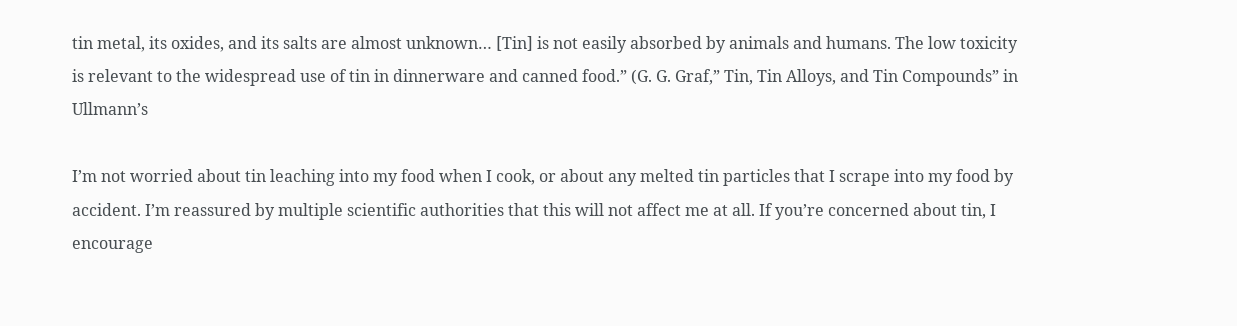tin metal, its oxides, and its salts are almost unknown… [Tin] is not easily absorbed by animals and humans. The low toxicity is relevant to the widespread use of tin in dinnerware and canned food.” (G. G. Graf,” Tin, Tin Alloys, and Tin Compounds” in Ullmann’s

I’m not worried about tin leaching into my food when I cook, or about any melted tin particles that I scrape into my food by accident. I’m reassured by multiple scientific authorities that this will not affect me at all. If you’re concerned about tin, I encourage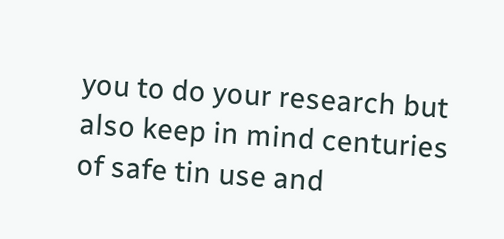you to do your research but also keep in mind centuries of safe tin use and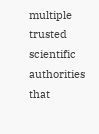multiple trusted scientific authorities that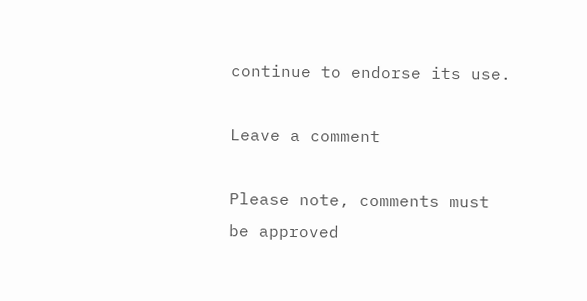continue to endorse its use.

Leave a comment

Please note, comments must be approved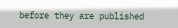before they are published